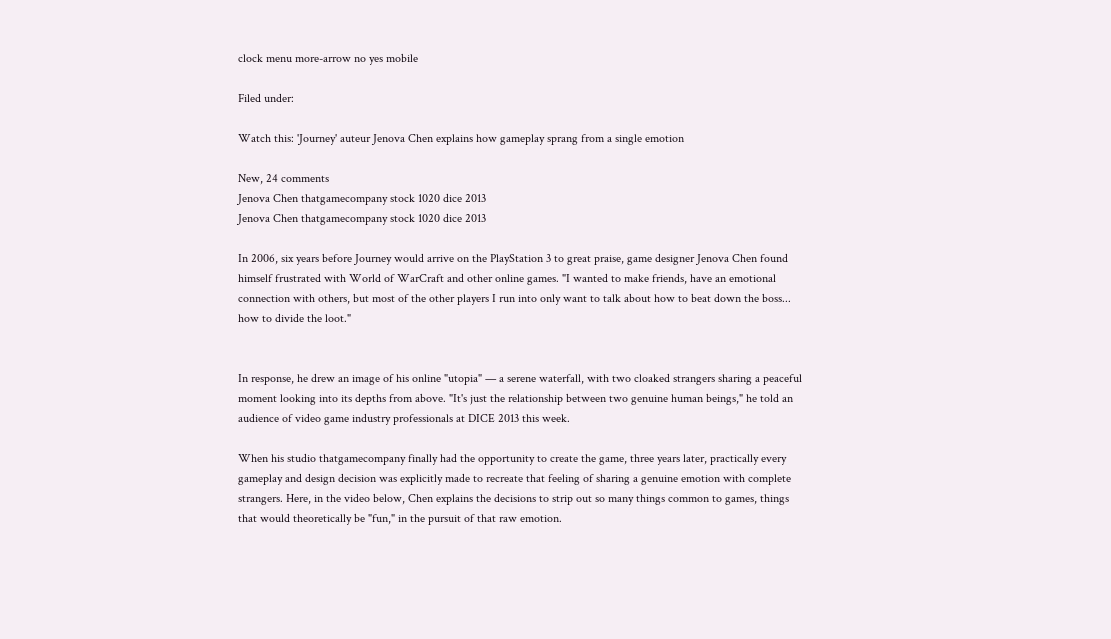clock menu more-arrow no yes mobile

Filed under:

Watch this: 'Journey' auteur Jenova Chen explains how gameplay sprang from a single emotion

New, 24 comments
Jenova Chen thatgamecompany stock 1020 dice 2013
Jenova Chen thatgamecompany stock 1020 dice 2013

In 2006, six years before Journey would arrive on the PlayStation 3 to great praise, game designer Jenova Chen found himself frustrated with World of WarCraft and other online games. "I wanted to make friends, have an emotional connection with others, but most of the other players I run into only want to talk about how to beat down the boss... how to divide the loot."


In response, he drew an image of his online "utopia" — a serene waterfall, with two cloaked strangers sharing a peaceful moment looking into its depths from above. "It's just the relationship between two genuine human beings," he told an audience of video game industry professionals at DICE 2013 this week.

When his studio thatgamecompany finally had the opportunity to create the game, three years later, practically every gameplay and design decision was explicitly made to recreate that feeling of sharing a genuine emotion with complete strangers. Here, in the video below, Chen explains the decisions to strip out so many things common to games, things that would theoretically be "fun," in the pursuit of that raw emotion.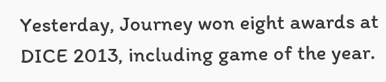Yesterday, Journey won eight awards at DICE 2013, including game of the year.